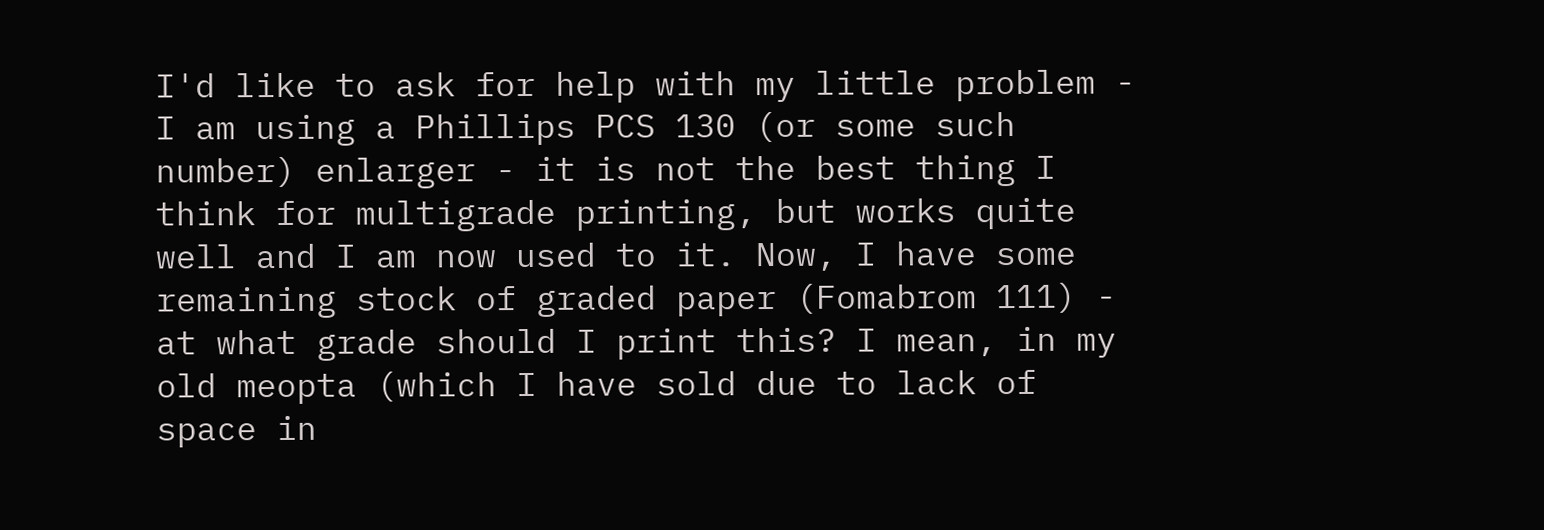I'd like to ask for help with my little problem - I am using a Phillips PCS 130 (or some such number) enlarger - it is not the best thing I think for multigrade printing, but works quite well and I am now used to it. Now, I have some remaining stock of graded paper (Fomabrom 111) - at what grade should I print this? I mean, in my old meopta (which I have sold due to lack of space in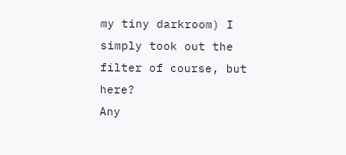my tiny darkroom) I simply took out the filter of course, but here?
Any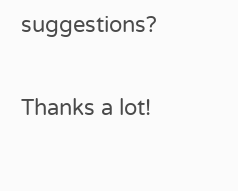suggestions?

Thanks a lot!